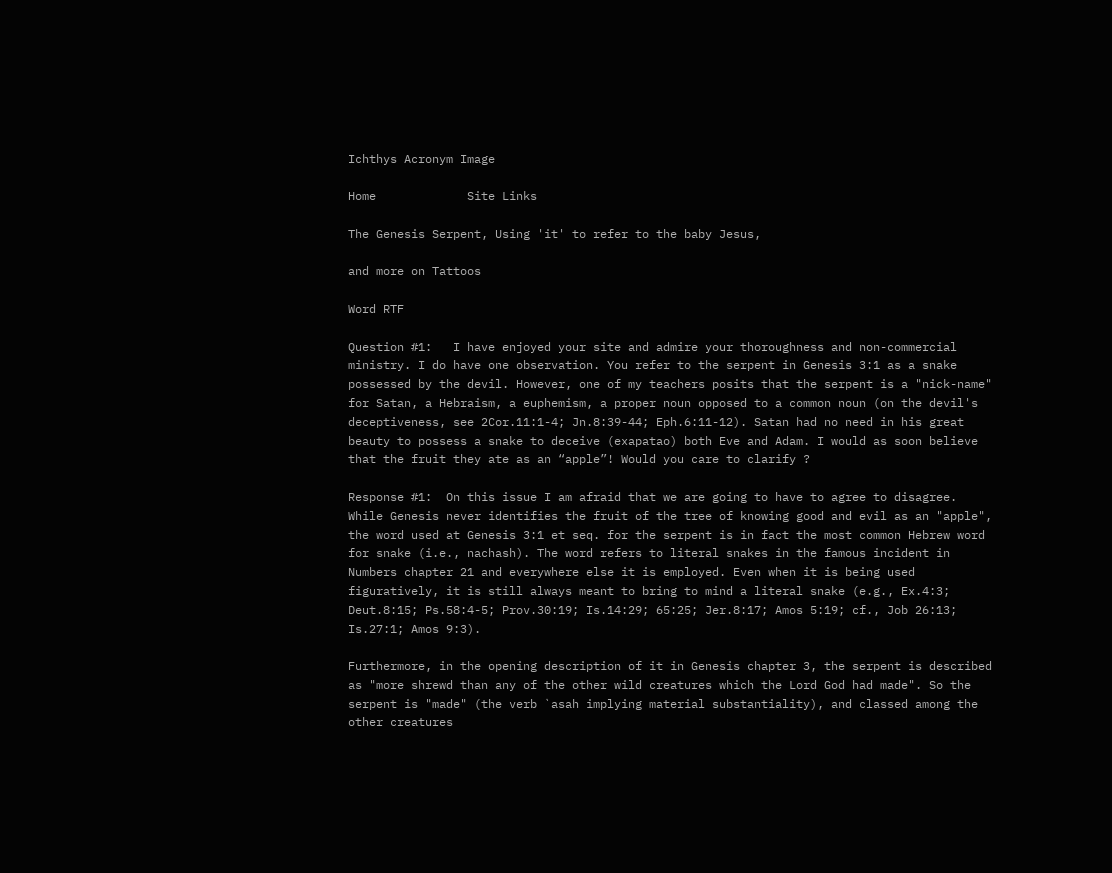Ichthys Acronym Image

Home             Site Links

The Genesis Serpent, Using 'it' to refer to the baby Jesus,

and more on Tattoos

Word RTF

Question #1:   I have enjoyed your site and admire your thoroughness and non-commercial ministry. I do have one observation. You refer to the serpent in Genesis 3:1 as a snake possessed by the devil. However, one of my teachers posits that the serpent is a "nick-name" for Satan, a Hebraism, a euphemism, a proper noun opposed to a common noun (on the devil's deceptiveness, see 2Cor.11:1-4; Jn.8:39-44; Eph.6:11-12). Satan had no need in his great beauty to possess a snake to deceive (exapatao) both Eve and Adam. I would as soon believe that the fruit they ate as an “apple”! Would you care to clarify ?

Response #1:  On this issue I am afraid that we are going to have to agree to disagree. While Genesis never identifies the fruit of the tree of knowing good and evil as an "apple", the word used at Genesis 3:1 et seq. for the serpent is in fact the most common Hebrew word for snake (i.e., nachash). The word refers to literal snakes in the famous incident in Numbers chapter 21 and everywhere else it is employed. Even when it is being used figuratively, it is still always meant to bring to mind a literal snake (e.g., Ex.4:3; Deut.8:15; Ps.58:4-5; Prov.30:19; Is.14:29; 65:25; Jer.8:17; Amos 5:19; cf., Job 26:13; Is.27:1; Amos 9:3).

Furthermore, in the opening description of it in Genesis chapter 3, the serpent is described as "more shrewd than any of the other wild creatures which the Lord God had made". So the serpent is "made" (the verb `asah implying material substantiality), and classed among the other creatures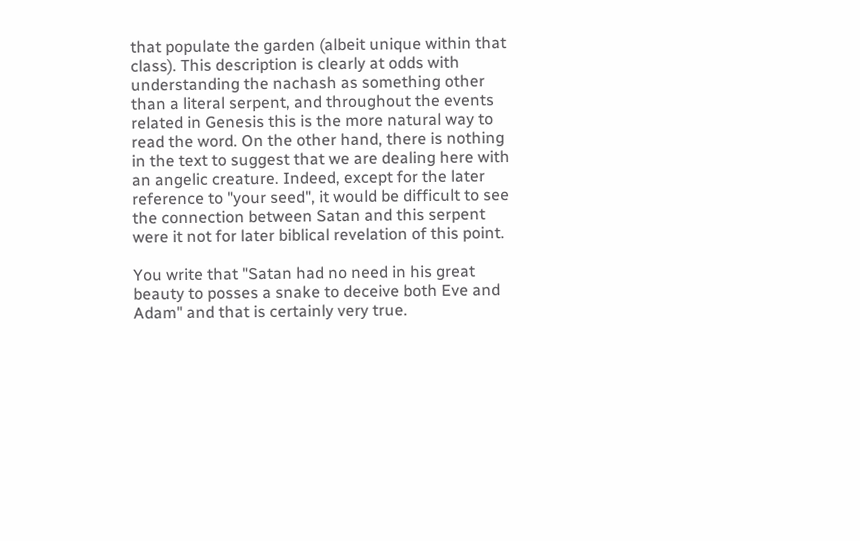that populate the garden (albeit unique within that class). This description is clearly at odds with understanding the nachash as something other than a literal serpent, and throughout the events related in Genesis this is the more natural way to read the word. On the other hand, there is nothing in the text to suggest that we are dealing here with an angelic creature. Indeed, except for the later reference to "your seed", it would be difficult to see the connection between Satan and this serpent were it not for later biblical revelation of this point.

You write that "Satan had no need in his great beauty to posses a snake to deceive both Eve and Adam" and that is certainly very true.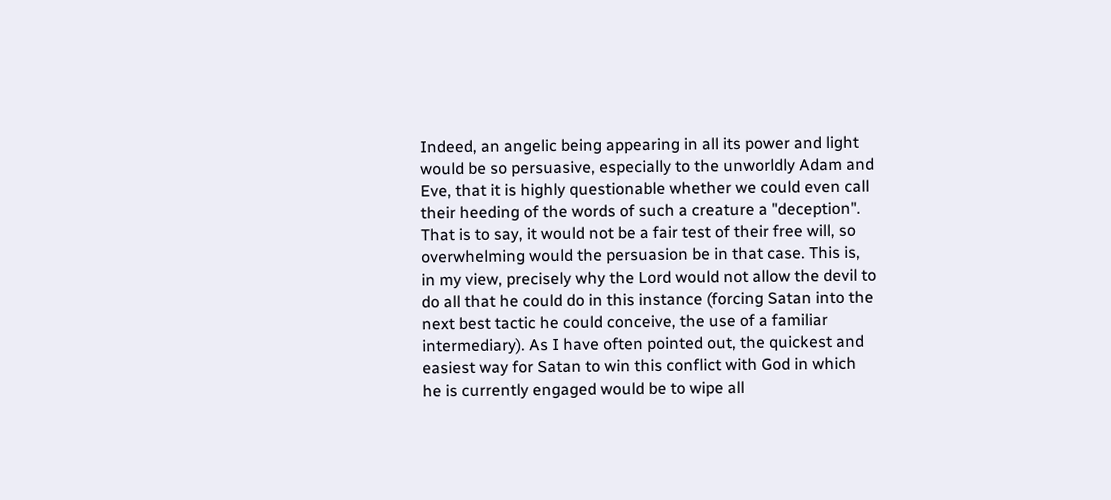Indeed, an angelic being appearing in all its power and light would be so persuasive, especially to the unworldly Adam and Eve, that it is highly questionable whether we could even call their heeding of the words of such a creature a "deception". That is to say, it would not be a fair test of their free will, so overwhelming would the persuasion be in that case. This is, in my view, precisely why the Lord would not allow the devil to do all that he could do in this instance (forcing Satan into the next best tactic he could conceive, the use of a familiar intermediary). As I have often pointed out, the quickest and easiest way for Satan to win this conflict with God in which he is currently engaged would be to wipe all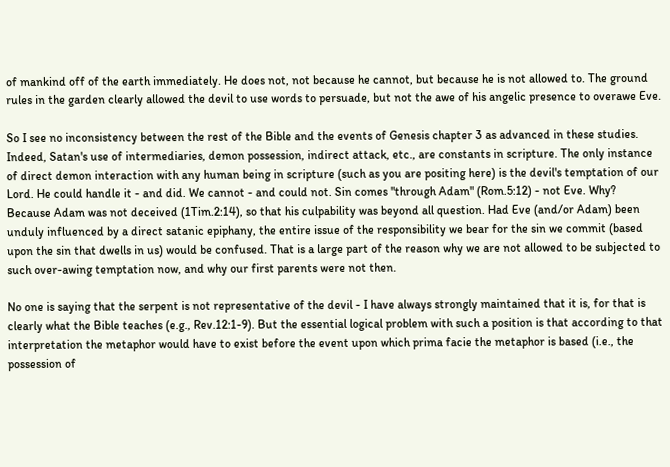of mankind off of the earth immediately. He does not, not because he cannot, but because he is not allowed to. The ground rules in the garden clearly allowed the devil to use words to persuade, but not the awe of his angelic presence to overawe Eve.

So I see no inconsistency between the rest of the Bible and the events of Genesis chapter 3 as advanced in these studies. Indeed, Satan's use of intermediaries, demon possession, indirect attack, etc., are constants in scripture. The only instance of direct demon interaction with any human being in scripture (such as you are positing here) is the devil's temptation of our Lord. He could handle it - and did. We cannot - and could not. Sin comes "through Adam" (Rom.5:12) - not Eve. Why? Because Adam was not deceived (1Tim.2:14), so that his culpability was beyond all question. Had Eve (and/or Adam) been unduly influenced by a direct satanic epiphany, the entire issue of the responsibility we bear for the sin we commit (based upon the sin that dwells in us) would be confused. That is a large part of the reason why we are not allowed to be subjected to such over-awing temptation now, and why our first parents were not then.

No one is saying that the serpent is not representative of the devil - I have always strongly maintained that it is, for that is clearly what the Bible teaches (e.g., Rev.12:1-9). But the essential logical problem with such a position is that according to that interpretation the metaphor would have to exist before the event upon which prima facie the metaphor is based (i.e., the possession of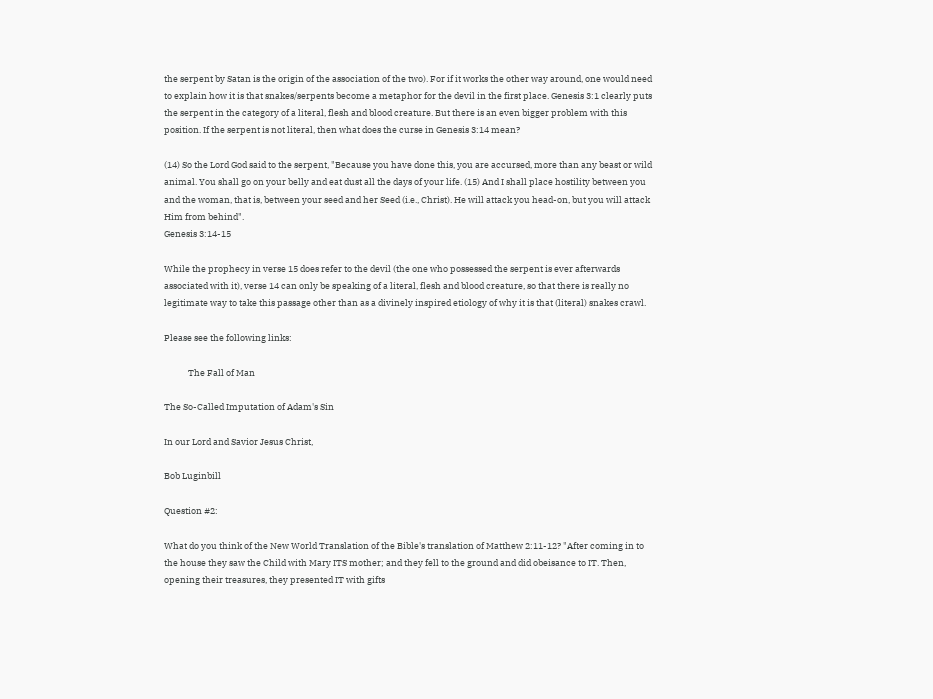the serpent by Satan is the origin of the association of the two). For if it works the other way around, one would need to explain how it is that snakes/serpents become a metaphor for the devil in the first place. Genesis 3:1 clearly puts the serpent in the category of a literal, flesh and blood creature. But there is an even bigger problem with this position. If the serpent is not literal, then what does the curse in Genesis 3:14 mean?

(14) So the Lord God said to the serpent, "Because you have done this, you are accursed, more than any beast or wild animal. You shall go on your belly and eat dust all the days of your life. (15) And I shall place hostility between you and the woman, that is, between your seed and her Seed (i.e., Christ). He will attack you head-on, but you will attack Him from behind".
Genesis 3:14-15

While the prophecy in verse 15 does refer to the devil (the one who possessed the serpent is ever afterwards associated with it), verse 14 can only be speaking of a literal, flesh and blood creature, so that there is really no legitimate way to take this passage other than as a divinely inspired etiology of why it is that (literal) snakes crawl.

Please see the following links:

            The Fall of Man

The So-Called Imputation of Adam's Sin

In our Lord and Savior Jesus Christ,

Bob Luginbill

Question #2:

What do you think of the New World Translation of the Bible's translation of Matthew 2:11-12? "After coming in to the house they saw the Child with Mary ITS mother; and they fell to the ground and did obeisance to IT. Then, opening their treasures, they presented IT with gifts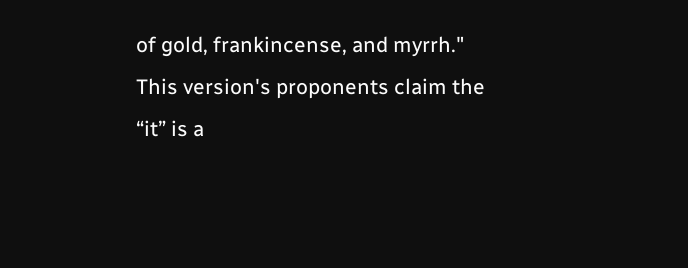of gold, frankincense, and myrrh." This version's proponents claim the “it” is a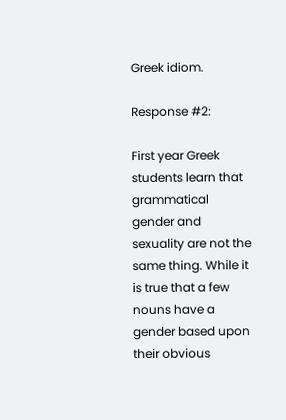Greek idiom.

Response #2:

First year Greek students learn that grammatical gender and sexuality are not the same thing. While it is true that a few nouns have a gender based upon their obvious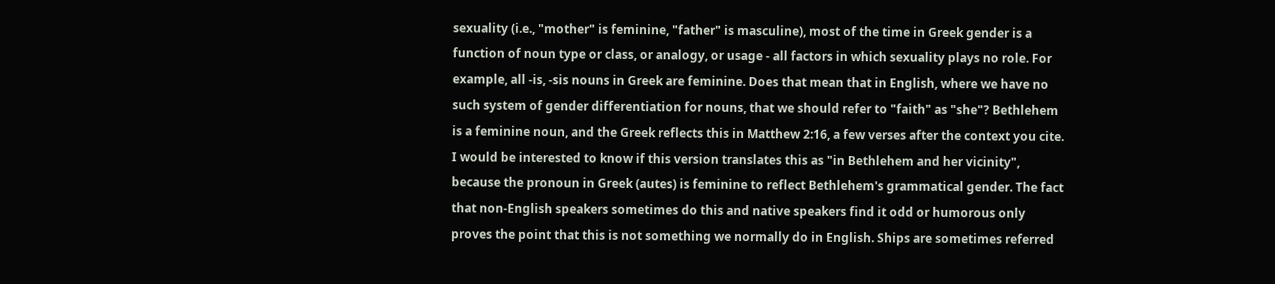sexuality (i.e., "mother" is feminine, "father" is masculine), most of the time in Greek gender is a function of noun type or class, or analogy, or usage - all factors in which sexuality plays no role. For example, all -is, -sis nouns in Greek are feminine. Does that mean that in English, where we have no such system of gender differentiation for nouns, that we should refer to "faith" as "she"? Bethlehem is a feminine noun, and the Greek reflects this in Matthew 2:16, a few verses after the context you cite. I would be interested to know if this version translates this as "in Bethlehem and her vicinity", because the pronoun in Greek (autes) is feminine to reflect Bethlehem's grammatical gender. The fact that non-English speakers sometimes do this and native speakers find it odd or humorous only proves the point that this is not something we normally do in English. Ships are sometimes referred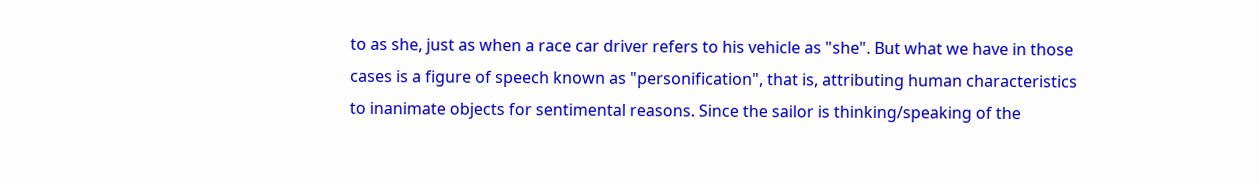to as she, just as when a race car driver refers to his vehicle as "she". But what we have in those cases is a figure of speech known as "personification", that is, attributing human characteristics to inanimate objects for sentimental reasons. Since the sailor is thinking/speaking of the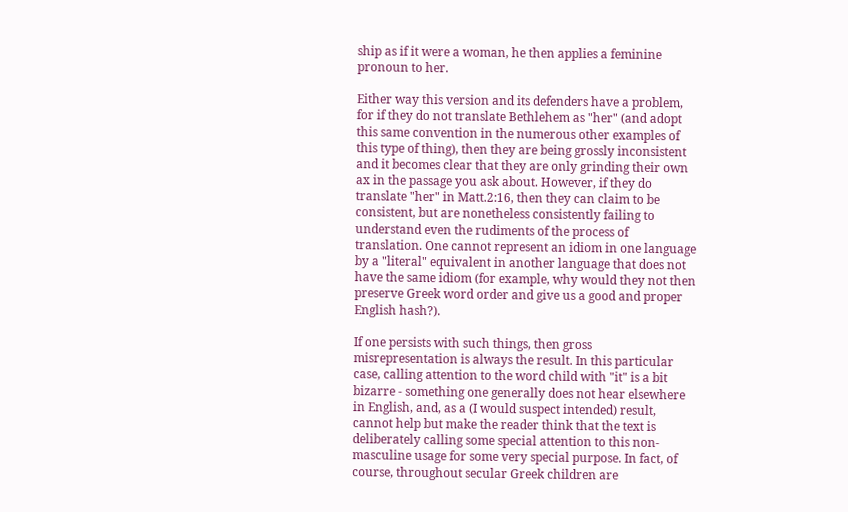ship as if it were a woman, he then applies a feminine pronoun to her.

Either way this version and its defenders have a problem, for if they do not translate Bethlehem as "her" (and adopt this same convention in the numerous other examples of this type of thing), then they are being grossly inconsistent and it becomes clear that they are only grinding their own ax in the passage you ask about. However, if they do translate "her" in Matt.2:16, then they can claim to be consistent, but are nonetheless consistently failing to understand even the rudiments of the process of translation. One cannot represent an idiom in one language by a "literal" equivalent in another language that does not have the same idiom (for example, why would they not then preserve Greek word order and give us a good and proper English hash?).

If one persists with such things, then gross misrepresentation is always the result. In this particular case, calling attention to the word child with "it" is a bit bizarre - something one generally does not hear elsewhere in English, and, as a (I would suspect intended) result, cannot help but make the reader think that the text is deliberately calling some special attention to this non-masculine usage for some very special purpose. In fact, of course, throughout secular Greek children are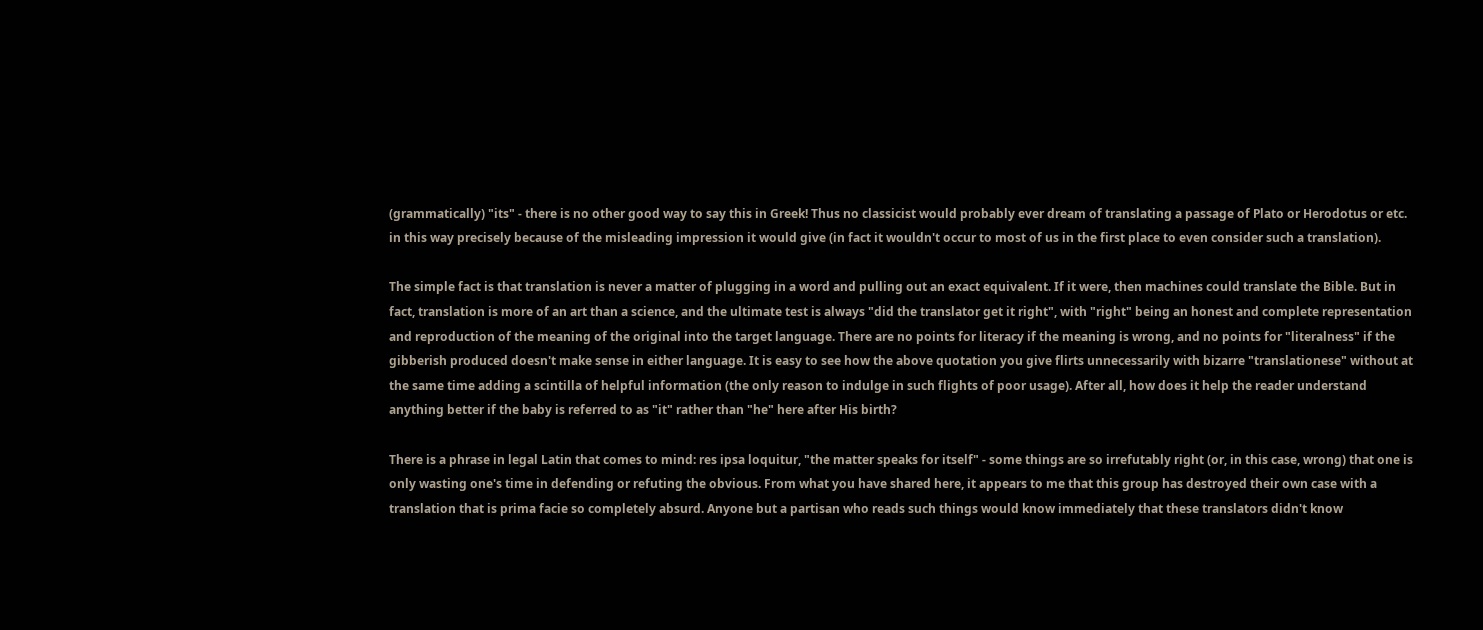(grammatically) "its" - there is no other good way to say this in Greek! Thus no classicist would probably ever dream of translating a passage of Plato or Herodotus or etc. in this way precisely because of the misleading impression it would give (in fact it wouldn't occur to most of us in the first place to even consider such a translation).

The simple fact is that translation is never a matter of plugging in a word and pulling out an exact equivalent. If it were, then machines could translate the Bible. But in fact, translation is more of an art than a science, and the ultimate test is always "did the translator get it right", with "right" being an honest and complete representation and reproduction of the meaning of the original into the target language. There are no points for literacy if the meaning is wrong, and no points for "literalness" if the gibberish produced doesn't make sense in either language. It is easy to see how the above quotation you give flirts unnecessarily with bizarre "translationese" without at the same time adding a scintilla of helpful information (the only reason to indulge in such flights of poor usage). After all, how does it help the reader understand anything better if the baby is referred to as "it" rather than "he" here after His birth?

There is a phrase in legal Latin that comes to mind: res ipsa loquitur, "the matter speaks for itself" - some things are so irrefutably right (or, in this case, wrong) that one is only wasting one's time in defending or refuting the obvious. From what you have shared here, it appears to me that this group has destroyed their own case with a translation that is prima facie so completely absurd. Anyone but a partisan who reads such things would know immediately that these translators didn't know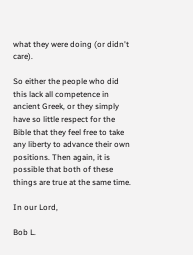what they were doing (or didn't care).

So either the people who did this lack all competence in ancient Greek, or they simply have so little respect for the Bible that they feel free to take any liberty to advance their own positions. Then again, it is possible that both of these things are true at the same time.

In our Lord,

Bob L.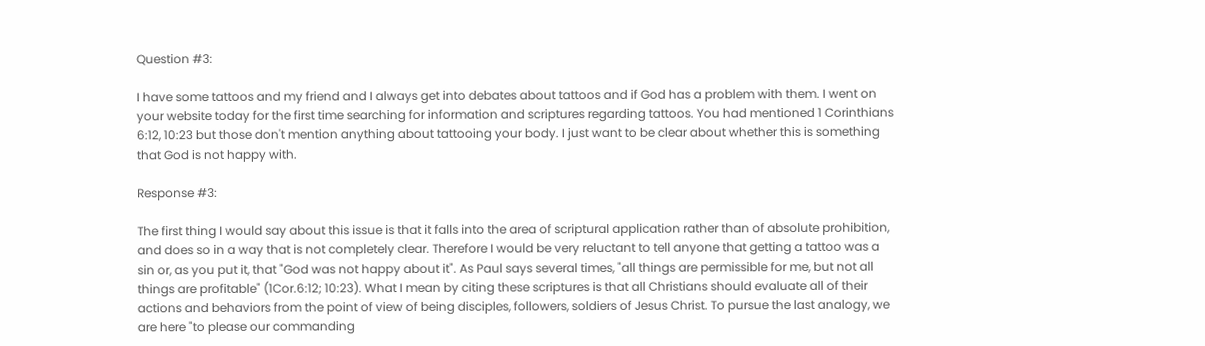Question #3:

I have some tattoos and my friend and I always get into debates about tattoos and if God has a problem with them. I went on your website today for the first time searching for information and scriptures regarding tattoos. You had mentioned 1 Corinthians 6:12, 10:23 but those don't mention anything about tattooing your body. I just want to be clear about whether this is something that God is not happy with.

Response #3:

The first thing I would say about this issue is that it falls into the area of scriptural application rather than of absolute prohibition, and does so in a way that is not completely clear. Therefore I would be very reluctant to tell anyone that getting a tattoo was a sin or, as you put it, that "God was not happy about it". As Paul says several times, "all things are permissible for me, but not all things are profitable" (1Cor.6:12; 10:23). What I mean by citing these scriptures is that all Christians should evaluate all of their actions and behaviors from the point of view of being disciples, followers, soldiers of Jesus Christ. To pursue the last analogy, we are here "to please our commanding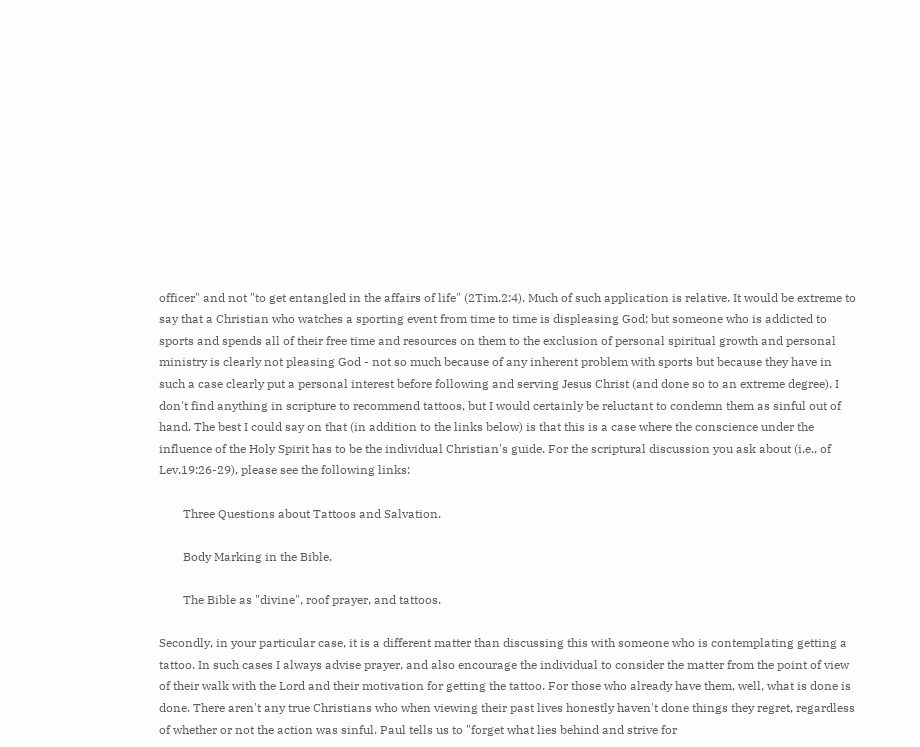officer" and not "to get entangled in the affairs of life" (2Tim.2:4). Much of such application is relative. It would be extreme to say that a Christian who watches a sporting event from time to time is displeasing God; but someone who is addicted to sports and spends all of their free time and resources on them to the exclusion of personal spiritual growth and personal ministry is clearly not pleasing God - not so much because of any inherent problem with sports but because they have in such a case clearly put a personal interest before following and serving Jesus Christ (and done so to an extreme degree). I don't find anything in scripture to recommend tattoos, but I would certainly be reluctant to condemn them as sinful out of hand. The best I could say on that (in addition to the links below) is that this is a case where the conscience under the influence of the Holy Spirit has to be the individual Christian's guide. For the scriptural discussion you ask about (i.e., of Lev.19:26-29), please see the following links:

        Three Questions about Tattoos and Salvation.

        Body Marking in the Bible.

        The Bible as "divine", roof prayer, and tattoos.

Secondly, in your particular case, it is a different matter than discussing this with someone who is contemplating getting a tattoo. In such cases I always advise prayer, and also encourage the individual to consider the matter from the point of view of their walk with the Lord and their motivation for getting the tattoo. For those who already have them, well, what is done is done. There aren't any true Christians who when viewing their past lives honestly haven't done things they regret, regardless of whether or not the action was sinful. Paul tells us to "forget what lies behind and strive for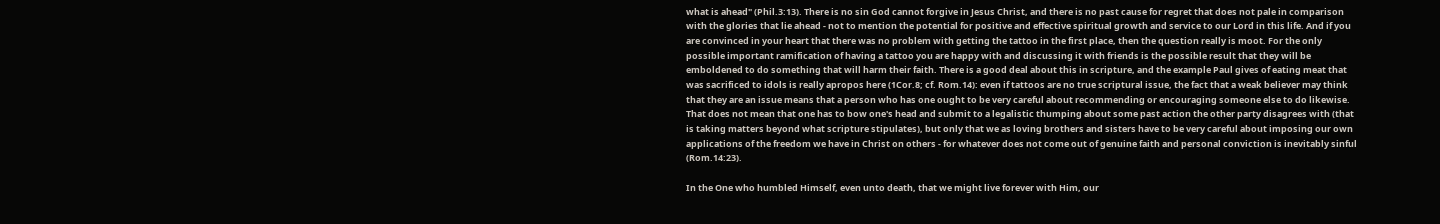what is ahead" (Phil.3:13). There is no sin God cannot forgive in Jesus Christ, and there is no past cause for regret that does not pale in comparison with the glories that lie ahead - not to mention the potential for positive and effective spiritual growth and service to our Lord in this life. And if you are convinced in your heart that there was no problem with getting the tattoo in the first place, then the question really is moot. For the only possible important ramification of having a tattoo you are happy with and discussing it with friends is the possible result that they will be emboldened to do something that will harm their faith. There is a good deal about this in scripture, and the example Paul gives of eating meat that was sacrificed to idols is really apropos here (1Cor.8; cf. Rom.14): even if tattoos are no true scriptural issue, the fact that a weak believer may think that they are an issue means that a person who has one ought to be very careful about recommending or encouraging someone else to do likewise. That does not mean that one has to bow one's head and submit to a legalistic thumping about some past action the other party disagrees with (that is taking matters beyond what scripture stipulates), but only that we as loving brothers and sisters have to be very careful about imposing our own applications of the freedom we have in Christ on others - for whatever does not come out of genuine faith and personal conviction is inevitably sinful (Rom.14:23).

In the One who humbled Himself, even unto death, that we might live forever with Him, our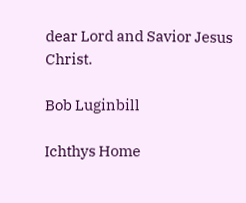dear Lord and Savior Jesus Christ.

Bob Luginbill

Ichthys Home